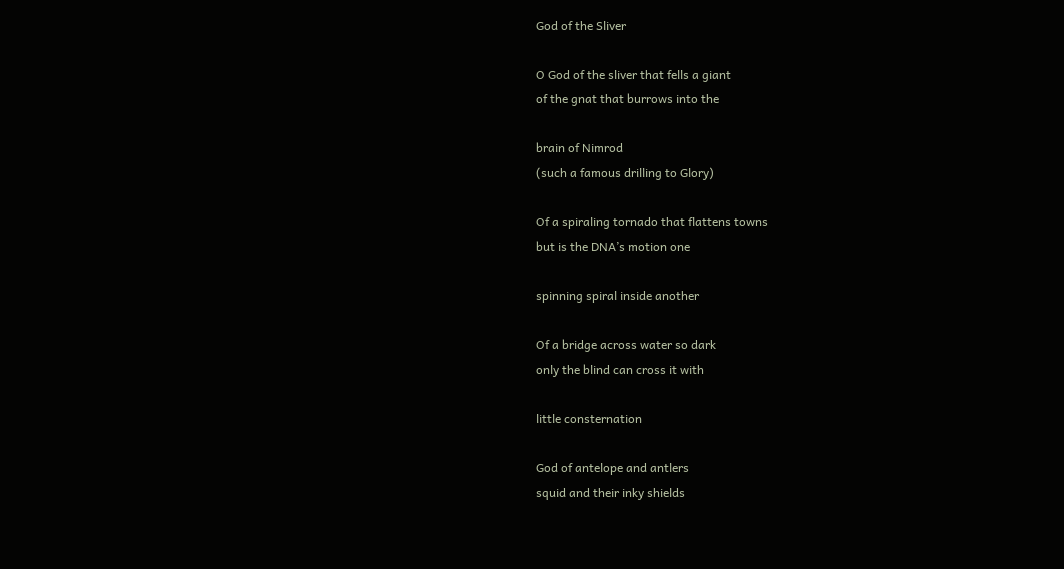God of the Sliver

O God of the sliver that fells a giant
of the gnat that burrows into the

brain of Nimrod
(such a famous drilling to Glory)

Of a spiraling tornado that flattens towns
but is the DNA’s motion one

spinning spiral inside another

Of a bridge across water so dark
only the blind can cross it with

little consternation

God of antelope and antlers
squid and their inky shields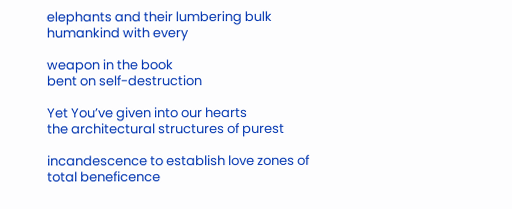elephants and their lumbering bulk
humankind with every

weapon in the book
bent on self-destruction

Yet You’ve given into our hearts
the architectural structures of purest

incandescence to establish love zones of
total beneficence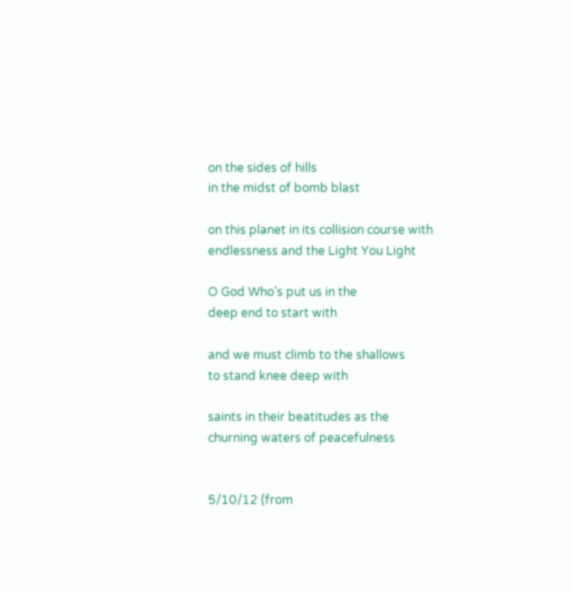on the sides of hills
in the midst of bomb blast

on this planet in its collision course with
endlessness and the Light You Light

O God Who’s put us in the
deep end to start with

and we must climb to the shallows
to stand knee deep with

saints in their beatitudes as the
churning waters of peacefulness


5/10/12 (from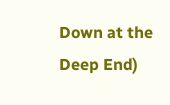Down at the Deep End)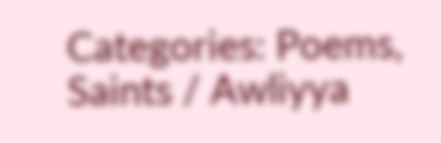Categories: Poems, Saints / Awliyya